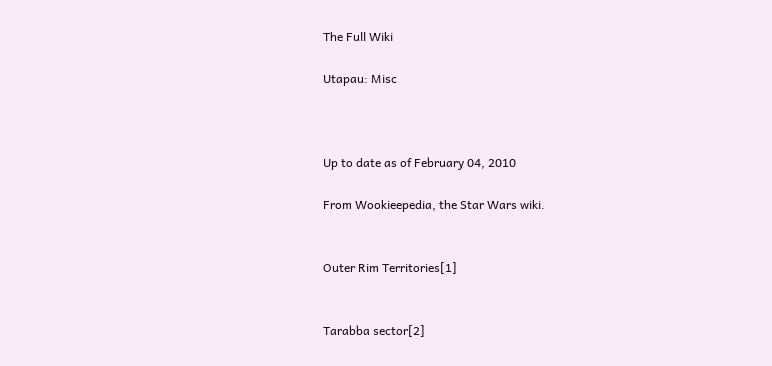The Full Wiki

Utapau: Misc



Up to date as of February 04, 2010

From Wookieepedia, the Star Wars wiki.


Outer Rim Territories[1]


Tarabba sector[2]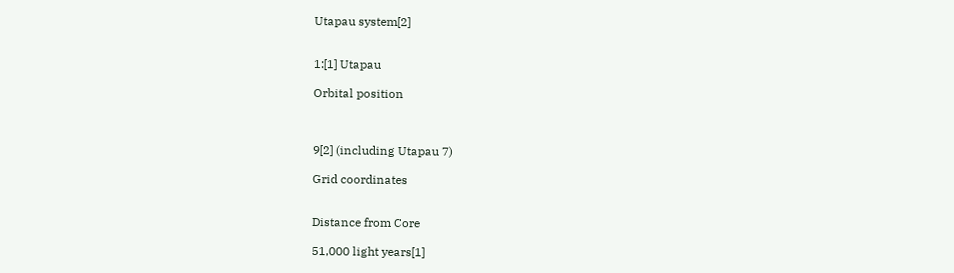Utapau system[2]


1:[1] Utapau

Orbital position



9[2] (including Utapau 7)

Grid coordinates


Distance from Core

51,000 light years[1]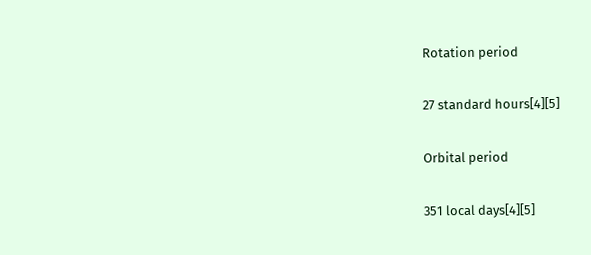Rotation period

27 standard hours[4][5]

Orbital period

351 local days[4][5]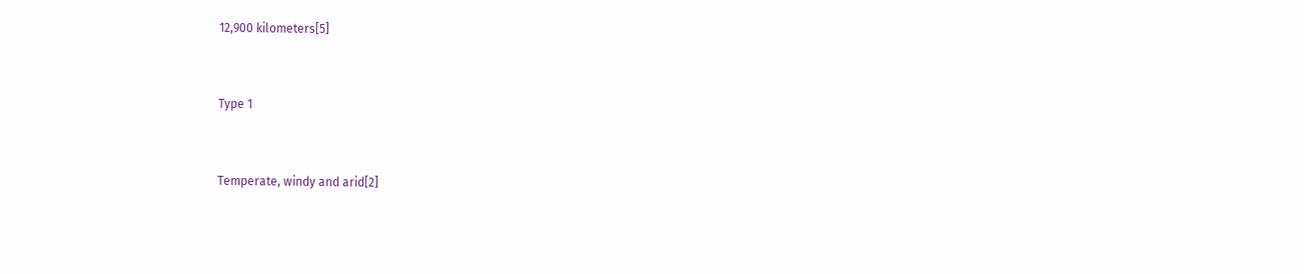12,900 kilometers[5]


Type 1


Temperate, windy and arid[2]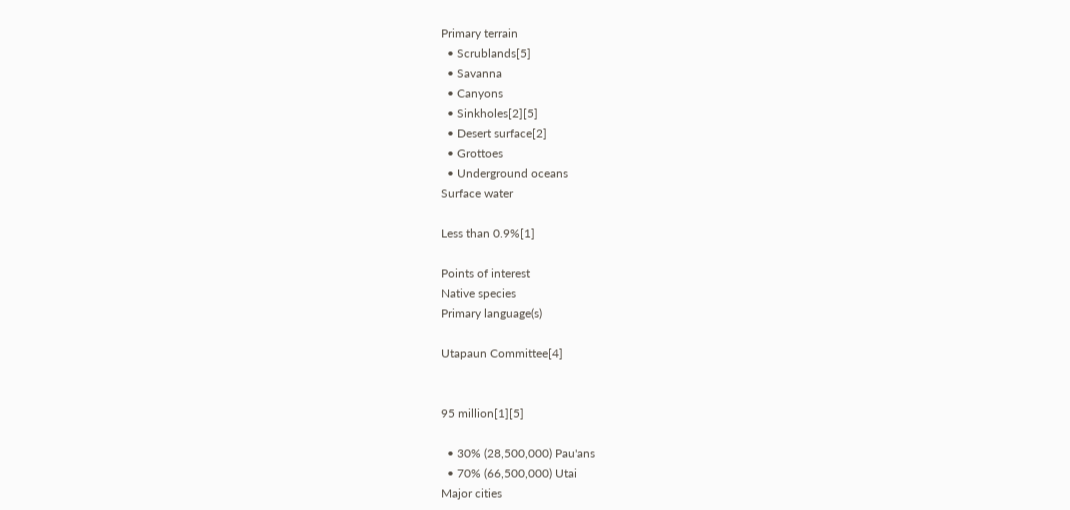Primary terrain
  • Scrublands[5]
  • Savanna
  • Canyons
  • Sinkholes[2][5]
  • Desert surface[2]
  • Grottoes
  • Underground oceans
Surface water

Less than 0.9%[1]

Points of interest
Native species
Primary language(s)

Utapaun Committee[4]


95 million[1][5]

  • 30% (28,500,000) Pau'ans
  • 70% (66,500,000) Utai
Major cities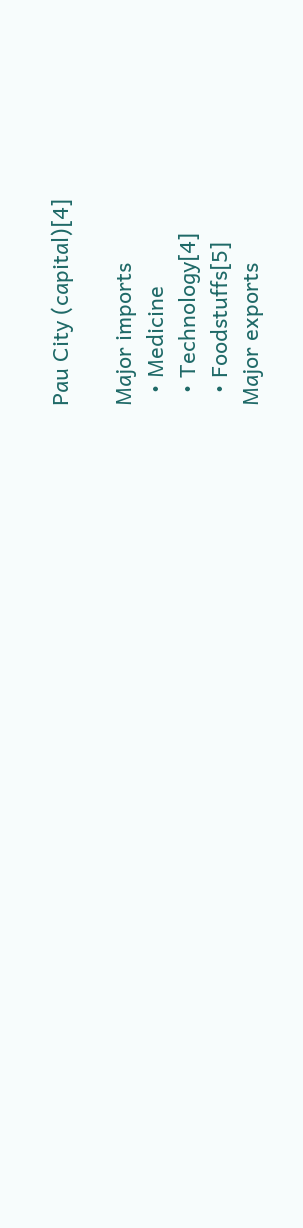Pau City (capital)[4]

Major imports
  • Medicine
  • Technology[4]
  • Foodstuffs[5]
Major exports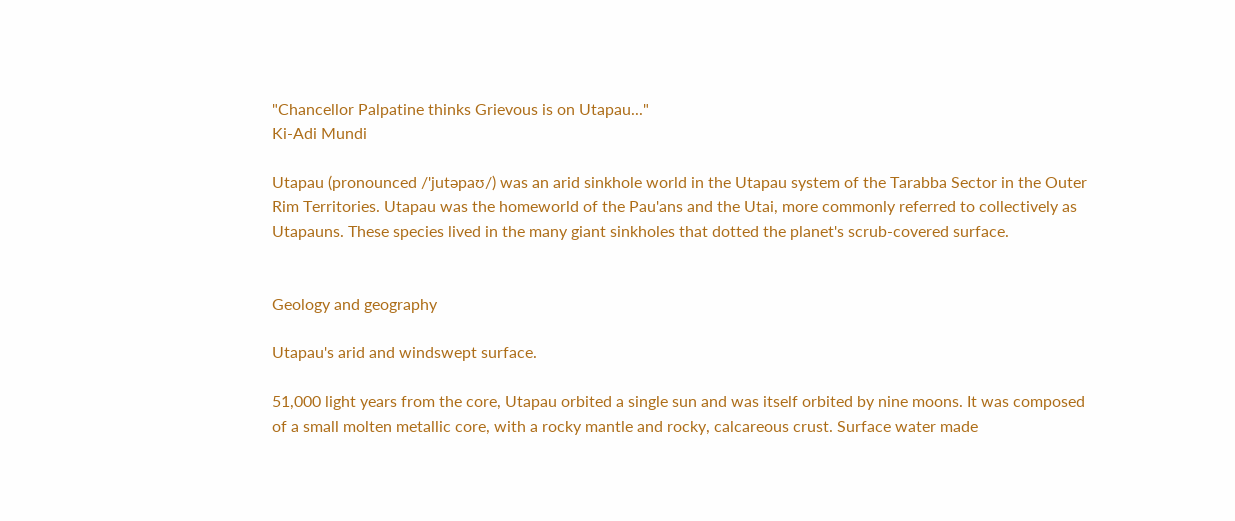"Chancellor Palpatine thinks Grievous is on Utapau..."
Ki-Adi Mundi

Utapau (pronounced /'jutəpaʊ/) was an arid sinkhole world in the Utapau system of the Tarabba Sector in the Outer Rim Territories. Utapau was the homeworld of the Pau'ans and the Utai, more commonly referred to collectively as Utapauns. These species lived in the many giant sinkholes that dotted the planet's scrub-covered surface.


Geology and geography

Utapau's arid and windswept surface.

51,000 light years from the core, Utapau orbited a single sun and was itself orbited by nine moons. It was composed of a small molten metallic core, with a rocky mantle and rocky, calcareous crust. Surface water made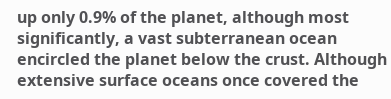up only 0.9% of the planet, although most significantly, a vast subterranean ocean encircled the planet below the crust. Although extensive surface oceans once covered the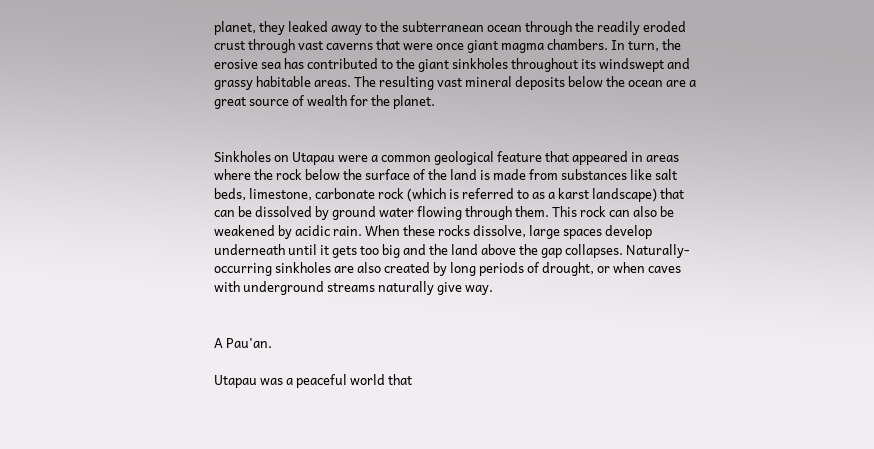planet, they leaked away to the subterranean ocean through the readily eroded crust through vast caverns that were once giant magma chambers. In turn, the erosive sea has contributed to the giant sinkholes throughout its windswept and grassy habitable areas. The resulting vast mineral deposits below the ocean are a great source of wealth for the planet.


Sinkholes on Utapau were a common geological feature that appeared in areas where the rock below the surface of the land is made from substances like salt beds, limestone, carbonate rock (which is referred to as a karst landscape) that can be dissolved by ground water flowing through them. This rock can also be weakened by acidic rain. When these rocks dissolve, large spaces develop underneath until it gets too big and the land above the gap collapses. Naturally-occurring sinkholes are also created by long periods of drought, or when caves with underground streams naturally give way.


A Pau'an.

Utapau was a peaceful world that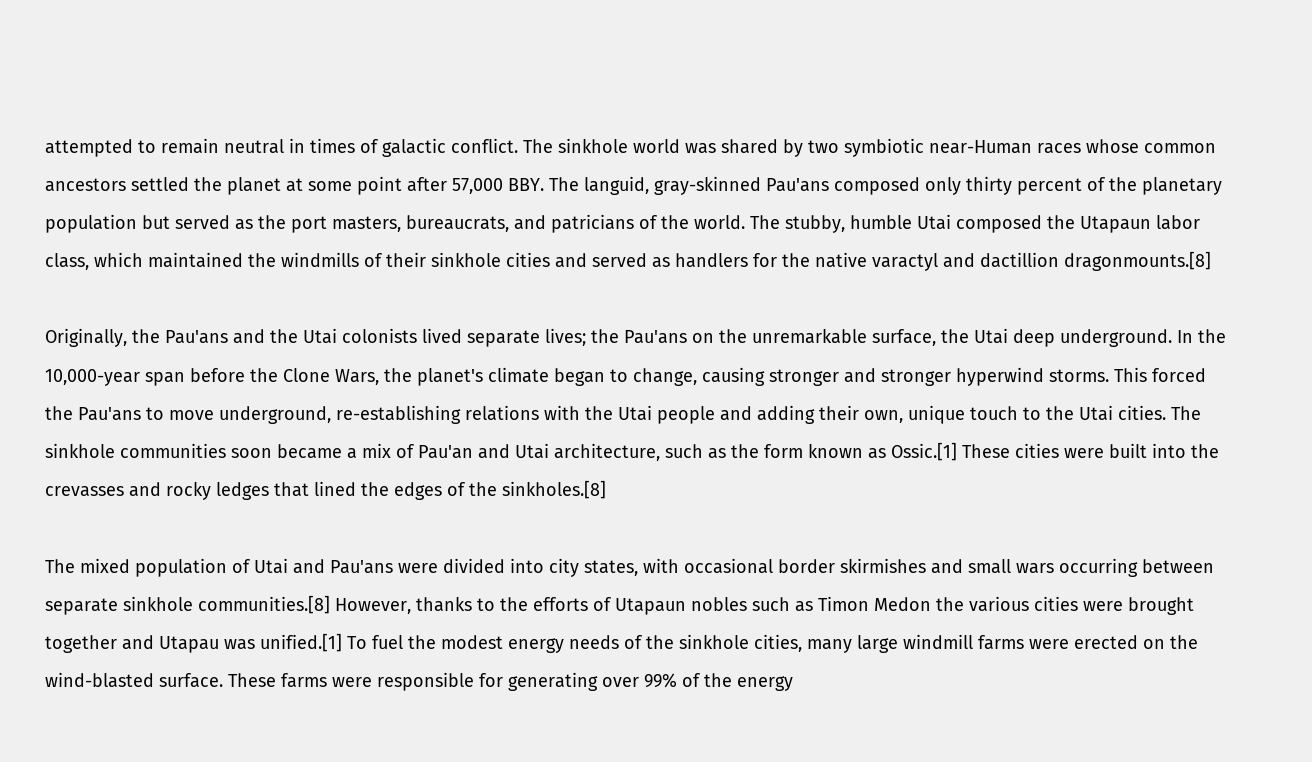attempted to remain neutral in times of galactic conflict. The sinkhole world was shared by two symbiotic near-Human races whose common ancestors settled the planet at some point after 57,000 BBY. The languid, gray-skinned Pau'ans composed only thirty percent of the planetary population but served as the port masters, bureaucrats, and patricians of the world. The stubby, humble Utai composed the Utapaun labor class, which maintained the windmills of their sinkhole cities and served as handlers for the native varactyl and dactillion dragonmounts.[8]

Originally, the Pau'ans and the Utai colonists lived separate lives; the Pau'ans on the unremarkable surface, the Utai deep underground. In the 10,000-year span before the Clone Wars, the planet's climate began to change, causing stronger and stronger hyperwind storms. This forced the Pau'ans to move underground, re-establishing relations with the Utai people and adding their own, unique touch to the Utai cities. The sinkhole communities soon became a mix of Pau'an and Utai architecture, such as the form known as Ossic.[1] These cities were built into the crevasses and rocky ledges that lined the edges of the sinkholes.[8]

The mixed population of Utai and Pau'ans were divided into city states, with occasional border skirmishes and small wars occurring between separate sinkhole communities.[8] However, thanks to the efforts of Utapaun nobles such as Timon Medon the various cities were brought together and Utapau was unified.[1] To fuel the modest energy needs of the sinkhole cities, many large windmill farms were erected on the wind-blasted surface. These farms were responsible for generating over 99% of the energy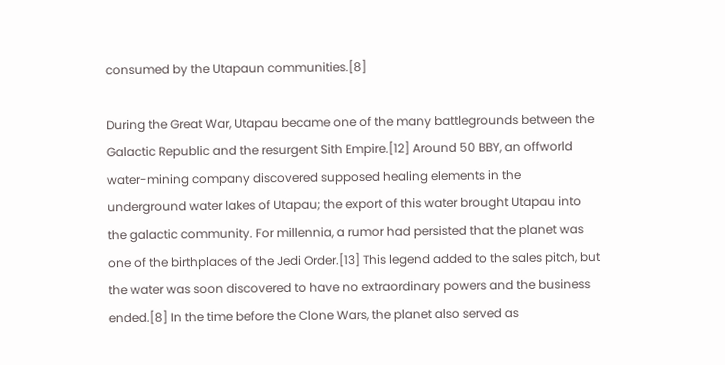consumed by the Utapaun communities.[8]

During the Great War, Utapau became one of the many battlegrounds between the Galactic Republic and the resurgent Sith Empire.[12] Around 50 BBY, an offworld water-mining company discovered supposed healing elements in the underground water lakes of Utapau; the export of this water brought Utapau into the galactic community. For millennia, a rumor had persisted that the planet was one of the birthplaces of the Jedi Order.[13] This legend added to the sales pitch, but the water was soon discovered to have no extraordinary powers and the business ended.[8] In the time before the Clone Wars, the planet also served as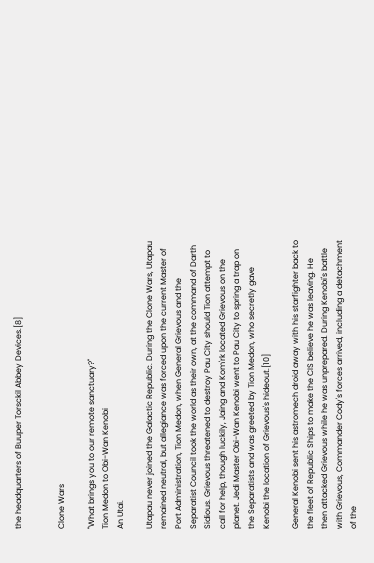the headquarters of Buuper Torsckil Abbey Devices.[8]


Clone Wars

"What brings you to our remote sanctuary?"
Tion Medon to Obi-Wan Kenobi
An Utai.

Utapau never joined the Galactic Republic. During the Clone Wars, Utapau remained neutral, but allegiance was forced upon the current Master of Port Administration, Tion Medon, when General Grievous and the Separatist Council took the world as their own, at the command of Darth Sidious. Grievous threatened to destroy Pau City should Tion attempt to call for help, though luckily, Jaing and Kom'rk located Grievous on the planet. Jedi Master Obi-Wan Kenobi went to Pau City to spring a trap on the Separatists and was greeted by Tion Medon, who secretly gave Kenobi the location of Grievous's hideout.[10]

General Kenobi sent his astromech droid away with his starfighter back to the fleet of Republic Ships to make the CIS believe he was leaving. He then attacked Grievous while he was unprepared. During Kenobi's battle with Grievous, Commander Cody's forces arrived, including a detachment of the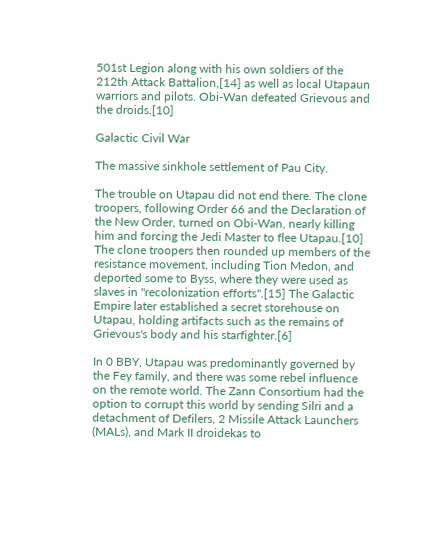501st Legion along with his own soldiers of the 212th Attack Battalion,[14] as well as local Utapaun warriors and pilots. Obi-Wan defeated Grievous and the droids.[10]

Galactic Civil War

The massive sinkhole settlement of Pau City.

The trouble on Utapau did not end there. The clone troopers, following Order 66 and the Declaration of the New Order, turned on Obi-Wan, nearly killing him and forcing the Jedi Master to flee Utapau.[10] The clone troopers then rounded up members of the resistance movement, including Tion Medon, and deported some to Byss, where they were used as slaves in "recolonization efforts".[15] The Galactic Empire later established a secret storehouse on Utapau, holding artifacts such as the remains of Grievous's body and his starfighter.[6]

In 0 BBY, Utapau was predominantly governed by the Fey family, and there was some rebel influence on the remote world. The Zann Consortium had the option to corrupt this world by sending Silri and a detachment of Defilers, 2 Missile Attack Launchers (MALs), and Mark II droidekas to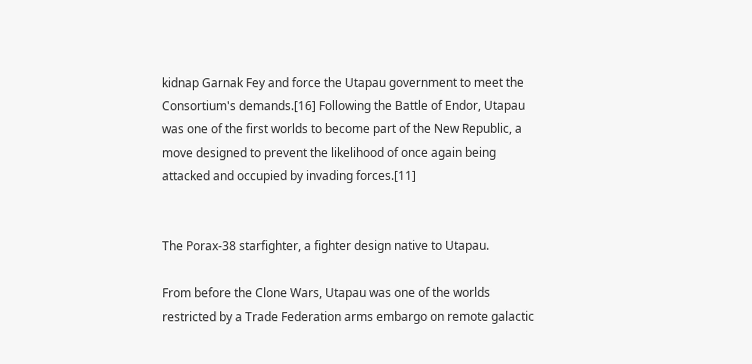kidnap Garnak Fey and force the Utapau government to meet the Consortium's demands.[16] Following the Battle of Endor, Utapau was one of the first worlds to become part of the New Republic, a move designed to prevent the likelihood of once again being attacked and occupied by invading forces.[11]


The Porax-38 starfighter, a fighter design native to Utapau.

From before the Clone Wars, Utapau was one of the worlds restricted by a Trade Federation arms embargo on remote galactic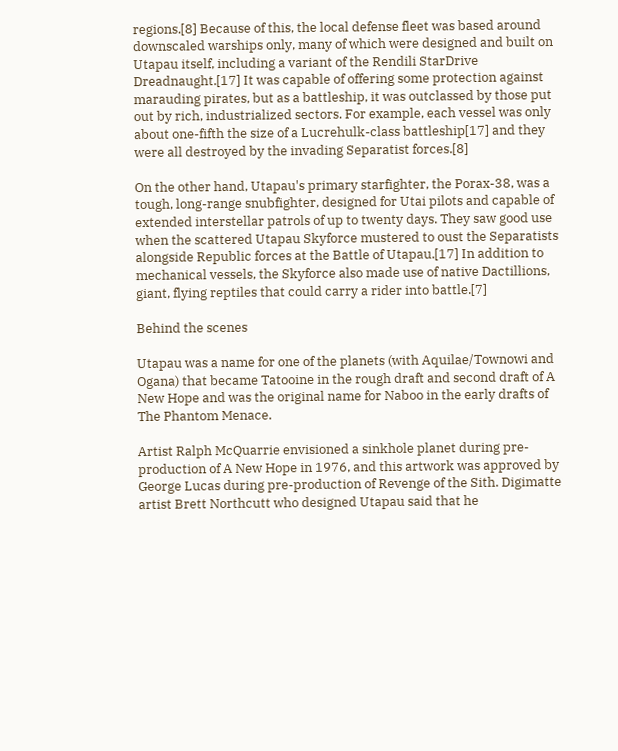regions.[8] Because of this, the local defense fleet was based around downscaled warships only, many of which were designed and built on Utapau itself, including a variant of the Rendili StarDrive Dreadnaught.[17] It was capable of offering some protection against marauding pirates, but as a battleship, it was outclassed by those put out by rich, industrialized sectors. For example, each vessel was only about one-fifth the size of a Lucrehulk-class battleship[17] and they were all destroyed by the invading Separatist forces.[8]

On the other hand, Utapau's primary starfighter, the Porax-38, was a tough, long-range snubfighter, designed for Utai pilots and capable of extended interstellar patrols of up to twenty days. They saw good use when the scattered Utapau Skyforce mustered to oust the Separatists alongside Republic forces at the Battle of Utapau.[17] In addition to mechanical vessels, the Skyforce also made use of native Dactillions, giant, flying reptiles that could carry a rider into battle.[7]

Behind the scenes

Utapau was a name for one of the planets (with Aquilae/Townowi and Ogana) that became Tatooine in the rough draft and second draft of A New Hope and was the original name for Naboo in the early drafts of The Phantom Menace.

Artist Ralph McQuarrie envisioned a sinkhole planet during pre-production of A New Hope in 1976, and this artwork was approved by George Lucas during pre-production of Revenge of the Sith. Digimatte artist Brett Northcutt who designed Utapau said that he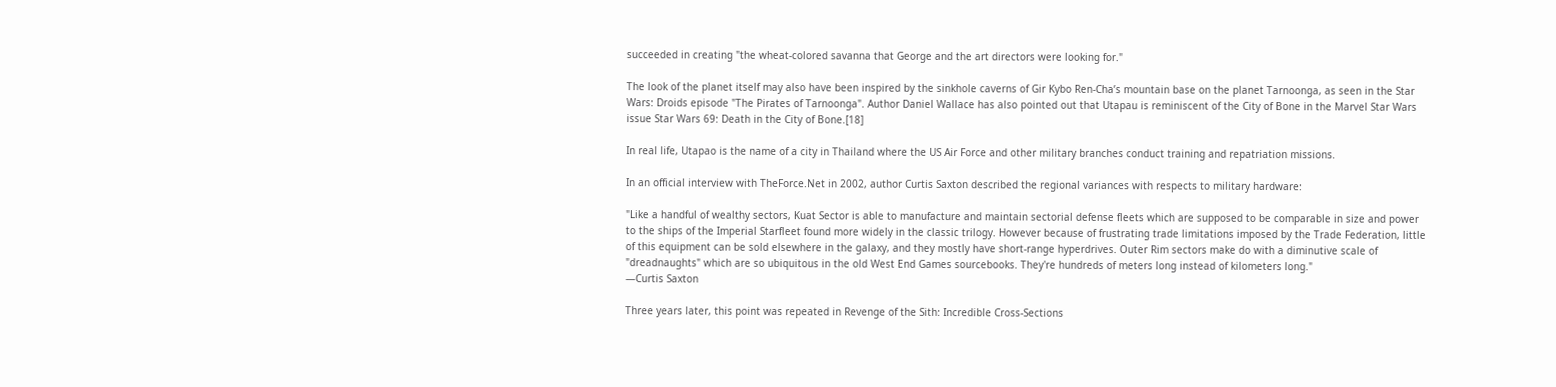succeeded in creating "the wheat-colored savanna that George and the art directors were looking for."

The look of the planet itself may also have been inspired by the sinkhole caverns of Gir Kybo Ren-Cha’s mountain base on the planet Tarnoonga, as seen in the Star Wars: Droids episode "The Pirates of Tarnoonga". Author Daniel Wallace has also pointed out that Utapau is reminiscent of the City of Bone in the Marvel Star Wars issue Star Wars 69: Death in the City of Bone.[18]

In real life, Utapao is the name of a city in Thailand where the US Air Force and other military branches conduct training and repatriation missions.

In an official interview with TheForce.Net in 2002, author Curtis Saxton described the regional variances with respects to military hardware:

"Like a handful of wealthy sectors, Kuat Sector is able to manufacture and maintain sectorial defense fleets which are supposed to be comparable in size and power to the ships of the Imperial Starfleet found more widely in the classic trilogy. However because of frustrating trade limitations imposed by the Trade Federation, little of this equipment can be sold elsewhere in the galaxy, and they mostly have short-range hyperdrives. Outer Rim sectors make do with a diminutive scale of "dreadnaughts" which are so ubiquitous in the old West End Games sourcebooks. They're hundreds of meters long instead of kilometers long."
―Curtis Saxton

Three years later, this point was repeated in Revenge of the Sith: Incredible Cross-Sections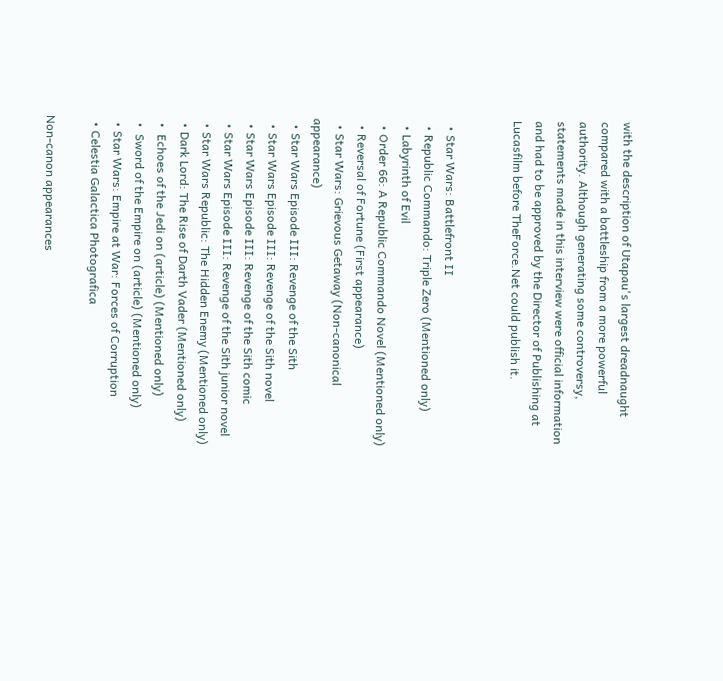with the description of Utapau's largest dreadnaught compared with a battleship from a more powerful authority. Although generating some controversy, statements made in this interview were official information and had to be approved by the Director of Publishing at Lucasfilm before TheForce.Net could publish it.


  • Star Wars: Battlefront II
  • Republic Commando: Triple Zero (Mentioned only)
  • Labyrinth of Evil
  • Order 66: A Republic Commando Novel (Mentioned only)
  • Reversal of Fortune (First appearance)
  • Star Wars: Grievous Getaway (Non-canonical appearance)
  • Star Wars Episode III: Revenge of the Sith
  • Star Wars Episode III: Revenge of the Sith novel
  • Star Wars Episode III: Revenge of the Sith comic
  • Star Wars Episode III: Revenge of the Sith junior novel
  • Star Wars Republic: The Hidden Enemy (Mentioned only)
  • Dark Lord: The Rise of Darth Vader (Mentioned only)
  •  Echoes of the Jedi on (article) (Mentioned only)
  •  Sword of the Empire on (article) (Mentioned only)
  • Star Wars: Empire at War: Forces of Corruption
  • Celestia Galactica Photografica

Non-canon appearances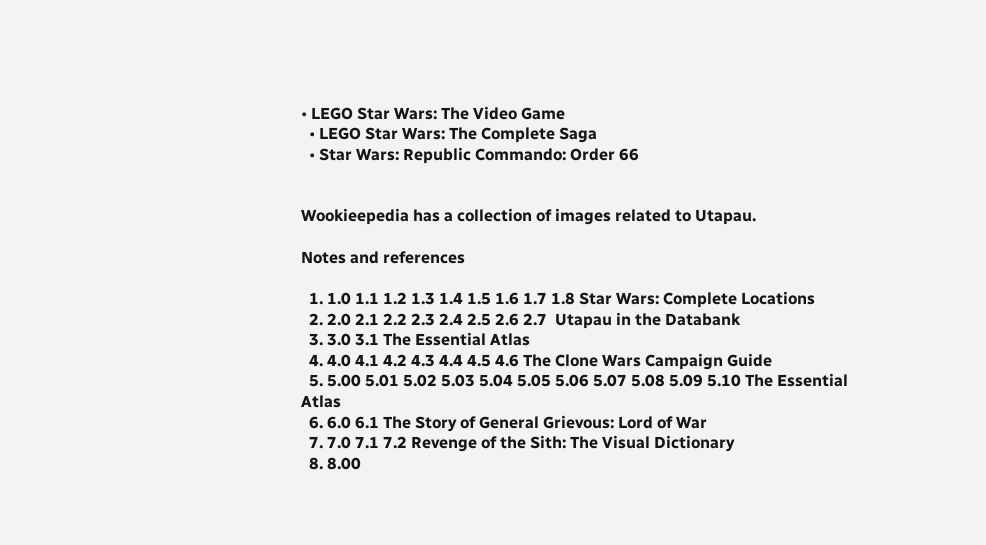• LEGO Star Wars: The Video Game
  • LEGO Star Wars: The Complete Saga
  • Star Wars: Republic Commando: Order 66


Wookieepedia has a collection of images related to Utapau.

Notes and references

  1. 1.0 1.1 1.2 1.3 1.4 1.5 1.6 1.7 1.8 Star Wars: Complete Locations
  2. 2.0 2.1 2.2 2.3 2.4 2.5 2.6 2.7  Utapau in the Databank
  3. 3.0 3.1 The Essential Atlas
  4. 4.0 4.1 4.2 4.3 4.4 4.5 4.6 The Clone Wars Campaign Guide
  5. 5.00 5.01 5.02 5.03 5.04 5.05 5.06 5.07 5.08 5.09 5.10 The Essential Atlas
  6. 6.0 6.1 The Story of General Grievous: Lord of War
  7. 7.0 7.1 7.2 Revenge of the Sith: The Visual Dictionary
  8. 8.00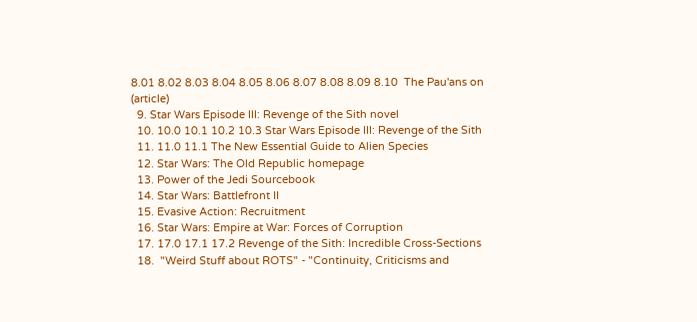8.01 8.02 8.03 8.04 8.05 8.06 8.07 8.08 8.09 8.10  The Pau'ans on (article)
  9. Star Wars Episode III: Revenge of the Sith novel
  10. 10.0 10.1 10.2 10.3 Star Wars Episode III: Revenge of the Sith
  11. 11.0 11.1 The New Essential Guide to Alien Species
  12. Star Wars: The Old Republic homepage
  13. Power of the Jedi Sourcebook
  14. Star Wars: Battlefront II
  15. Evasive Action: Recruitment
  16. Star Wars: Empire at War: Forces of Corruption
  17. 17.0 17.1 17.2 Revenge of the Sith: Incredible Cross-Sections
  18.  "Weird Stuff about ROTS" - "Continuity, Criticisms and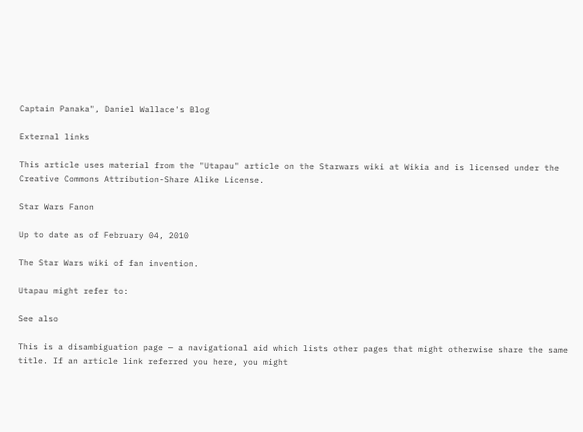Captain Panaka", Daniel Wallace's Blog

External links

This article uses material from the "Utapau" article on the Starwars wiki at Wikia and is licensed under the Creative Commons Attribution-Share Alike License.

Star Wars Fanon

Up to date as of February 04, 2010

The Star Wars wiki of fan invention.

Utapau might refer to:

See also

This is a disambiguation page — a navigational aid which lists other pages that might otherwise share the same title. If an article link referred you here, you might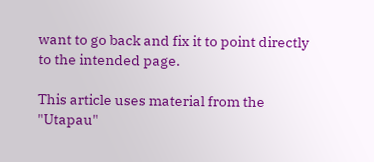want to go back and fix it to point directly to the intended page.

This article uses material from the "Utapau"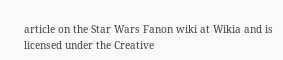article on the Star Wars Fanon wiki at Wikia and is licensed under the Creative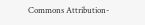Commons Attribution-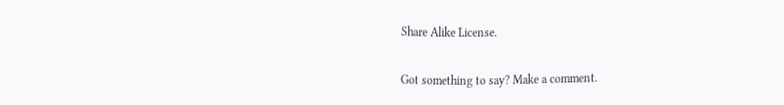Share Alike License.


Got something to say? Make a comment.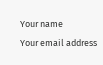Your name
Your email address